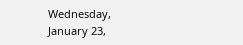Wednesday, January 23,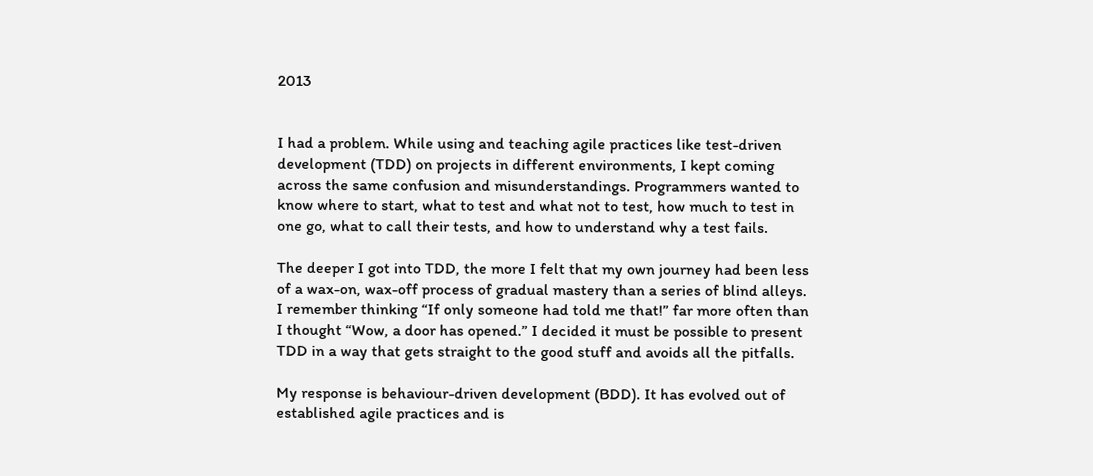2013


I had a problem. While using and teaching agile practices like test-driven development (TDD) on projects in different environments, I kept coming across the same confusion and misunderstandings. Programmers wanted to know where to start, what to test and what not to test, how much to test in one go, what to call their tests, and how to understand why a test fails.

The deeper I got into TDD, the more I felt that my own journey had been less of a wax-on, wax-off process of gradual mastery than a series of blind alleys. I remember thinking “If only someone had told me that!” far more often than I thought “Wow, a door has opened.” I decided it must be possible to present TDD in a way that gets straight to the good stuff and avoids all the pitfalls.

My response is behaviour-driven development (BDD). It has evolved out of established agile practices and is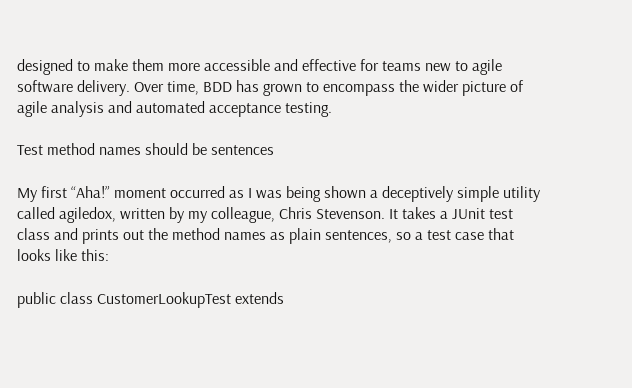designed to make them more accessible and effective for teams new to agile software delivery. Over time, BDD has grown to encompass the wider picture of agile analysis and automated acceptance testing.

Test method names should be sentences

My first “Aha!” moment occurred as I was being shown a deceptively simple utility called agiledox, written by my colleague, Chris Stevenson. It takes a JUnit test class and prints out the method names as plain sentences, so a test case that looks like this:

public class CustomerLookupTest extends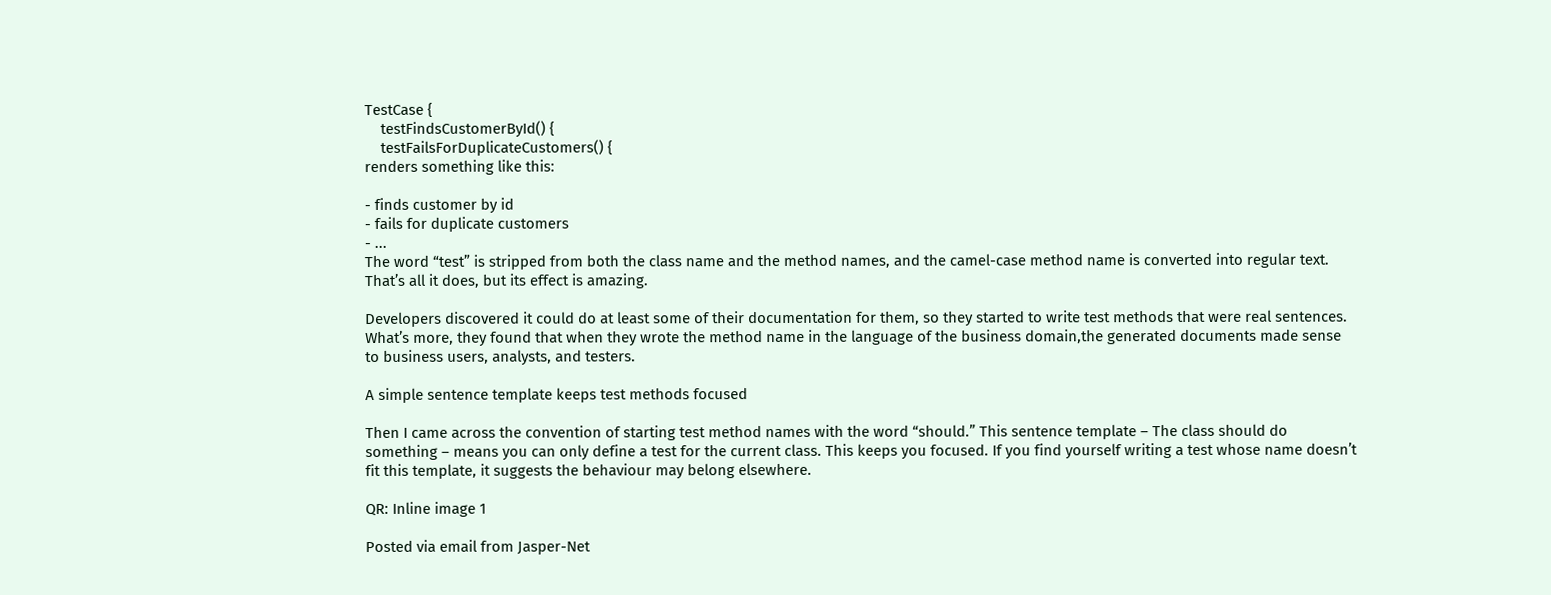TestCase {
    testFindsCustomerById() {
    testFailsForDuplicateCustomers() {
renders something like this:

- finds customer by id
- fails for duplicate customers
- ...
The word “test” is stripped from both the class name and the method names, and the camel-case method name is converted into regular text. That’s all it does, but its effect is amazing.

Developers discovered it could do at least some of their documentation for them, so they started to write test methods that were real sentences. What’s more, they found that when they wrote the method name in the language of the business domain,the generated documents made sense to business users, analysts, and testers.

A simple sentence template keeps test methods focused

Then I came across the convention of starting test method names with the word “should.” This sentence template – The class should do something – means you can only define a test for the current class. This keeps you focused. If you find yourself writing a test whose name doesn’t fit this template, it suggests the behaviour may belong elsewhere.

QR: Inline image 1

Posted via email from Jasper-Net